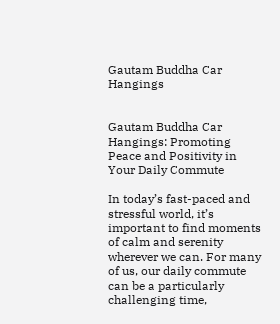Gautam Buddha Car Hangings


Gautam Buddha Car Hangings: Promoting Peace and Positivity in Your Daily Commute

In today’s fast-paced and stressful world, it’s important to find moments of calm and serenity wherever we can. For many of us, our daily commute can be a particularly challenging time,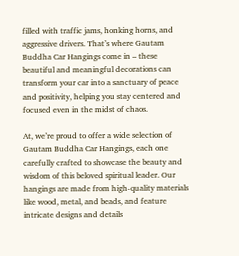filled with traffic jams, honking horns, and aggressive drivers. That’s where Gautam Buddha Car Hangings come in – these beautiful and meaningful decorations can transform your car into a sanctuary of peace and positivity, helping you stay centered and focused even in the midst of chaos.

At, we’re proud to offer a wide selection of Gautam Buddha Car Hangings, each one carefully crafted to showcase the beauty and wisdom of this beloved spiritual leader. Our hangings are made from high-quality materials like wood, metal, and beads, and feature intricate designs and details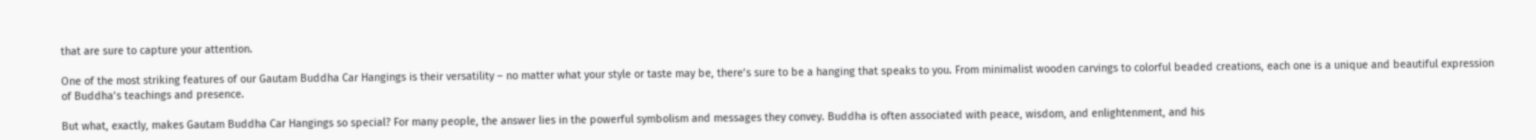that are sure to capture your attention.

One of the most striking features of our Gautam Buddha Car Hangings is their versatility – no matter what your style or taste may be, there’s sure to be a hanging that speaks to you. From minimalist wooden carvings to colorful beaded creations, each one is a unique and beautiful expression of Buddha’s teachings and presence.

But what, exactly, makes Gautam Buddha Car Hangings so special? For many people, the answer lies in the powerful symbolism and messages they convey. Buddha is often associated with peace, wisdom, and enlightenment, and his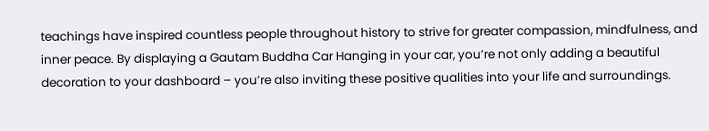teachings have inspired countless people throughout history to strive for greater compassion, mindfulness, and inner peace. By displaying a Gautam Buddha Car Hanging in your car, you’re not only adding a beautiful decoration to your dashboard – you’re also inviting these positive qualities into your life and surroundings.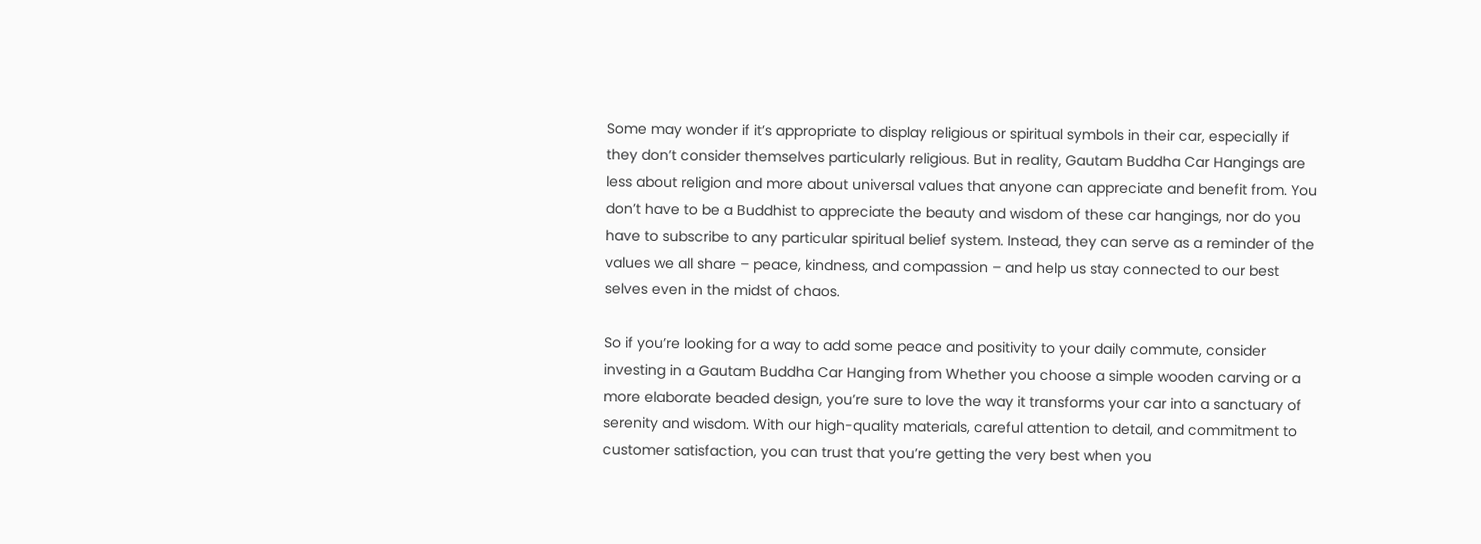Some may wonder if it’s appropriate to display religious or spiritual symbols in their car, especially if they don’t consider themselves particularly religious. But in reality, Gautam Buddha Car Hangings are less about religion and more about universal values that anyone can appreciate and benefit from. You don’t have to be a Buddhist to appreciate the beauty and wisdom of these car hangings, nor do you have to subscribe to any particular spiritual belief system. Instead, they can serve as a reminder of the values we all share – peace, kindness, and compassion – and help us stay connected to our best selves even in the midst of chaos.

So if you’re looking for a way to add some peace and positivity to your daily commute, consider investing in a Gautam Buddha Car Hanging from Whether you choose a simple wooden carving or a more elaborate beaded design, you’re sure to love the way it transforms your car into a sanctuary of serenity and wisdom. With our high-quality materials, careful attention to detail, and commitment to customer satisfaction, you can trust that you’re getting the very best when you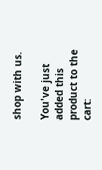shop with us.

You've just added this product to the cart: